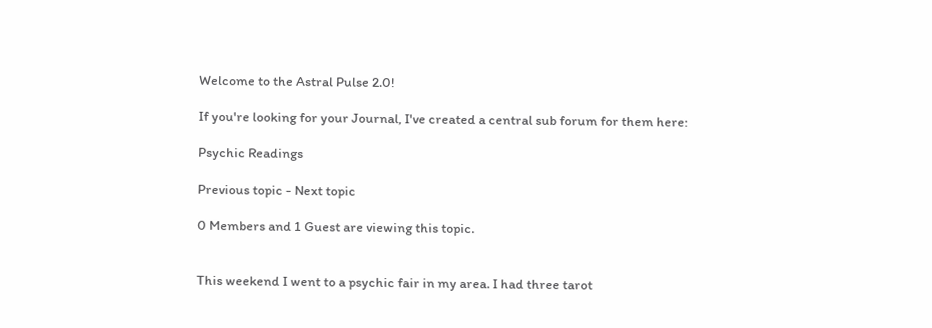Welcome to the Astral Pulse 2.0!

If you're looking for your Journal, I've created a central sub forum for them here:

Psychic Readings

Previous topic - Next topic

0 Members and 1 Guest are viewing this topic.


This weekend I went to a psychic fair in my area. I had three tarot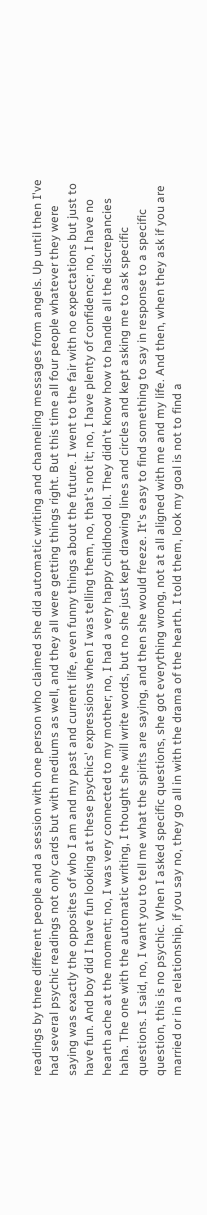readings by three different people and a session with one person who claimed she did automatic writing and channeling messages from angels. Up until then I've had several psychic readings not only cards but with mediums as well, and they all were getting things right. But this time all four people whatever they were saying was exactly the opposites of who I am and my past and current life, even funny things about the future. I went to the fair with no expectations but just to have fun. And boy did I have fun looking at these psychics' expressions when I was telling them, no, that's not it; no, I have plenty of confidence; no, I have no hearth ache at the moment; no, I was very connected to my mother; no, I had a very happy childhood lol. They didn't know how to handle all the discrepancies haha. The one with the automatic writing, I thought she will write words, but no she just kept drawing lines and circles and kept asking me to ask specific questions. I said, no, I want you to tell me what the spirits are saying, and then she would freeze. It's easy to find something to say in response to a specific question, this is no psychic. When I asked specific questions, she got everything wrong, not at all aligned with me and my life. And then, when they ask if you are married or in a relationship, if you say no, they go all in with the drama of the hearth. I told them, look my goal is not to find a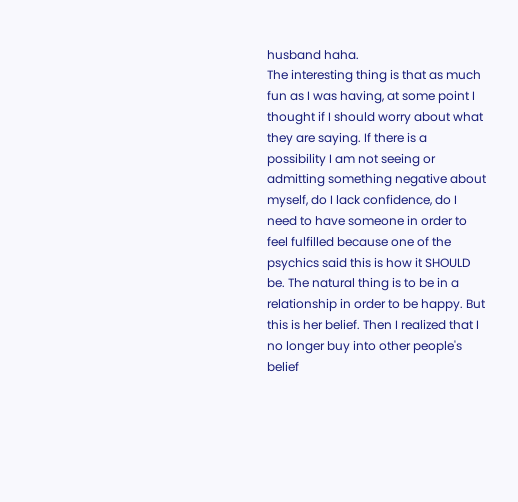husband haha.
The interesting thing is that as much fun as I was having, at some point I thought if I should worry about what they are saying. If there is a possibility I am not seeing or admitting something negative about myself, do I lack confidence, do I need to have someone in order to feel fulfilled because one of the psychics said this is how it SHOULD be. The natural thing is to be in a relationship in order to be happy. But this is her belief. Then I realized that I no longer buy into other people's belief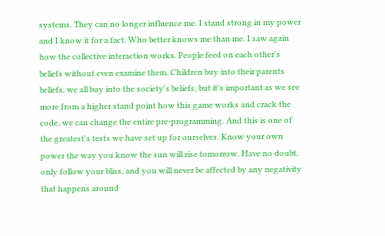systems. They can no longer influence me. I stand strong in my power and I know it for a fact. Who better knows me than me. I saw again how the collective interaction works. People feed on each other's beliefs without even examine them. Children buy into their parents beliefs, we all buy into the society's beliefs, but it's important as we see more from a higher stand point how this game works and crack the code, we can change the entire pre-programming. And this is one of the greatest's tests we have set up for ourselves. Know your own power the way you know the sun will rise tomorrow. Have no doubt, only follow your bliss, and you will never be affected by any negativity that happens around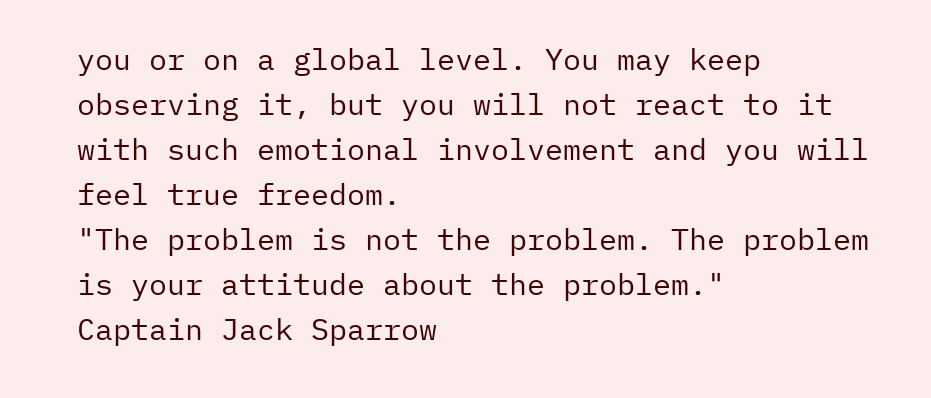you or on a global level. You may keep observing it, but you will not react to it with such emotional involvement and you will feel true freedom.
"The problem is not the problem. The problem is your attitude about the problem."
Captain Jack Sparrow